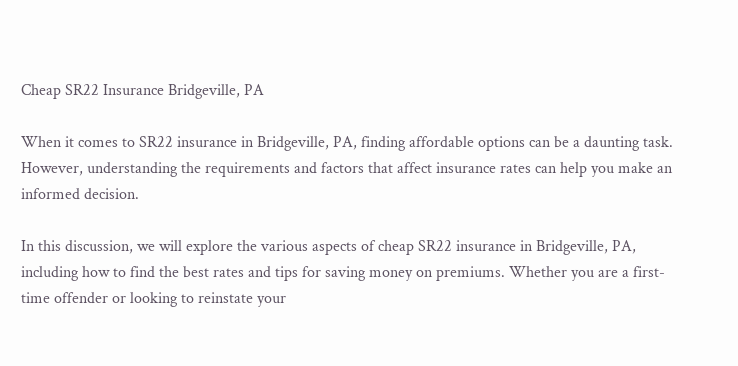Cheap SR22 Insurance Bridgeville, PA

When it comes to SR22 insurance in Bridgeville, PA, finding affordable options can be a daunting task. However, understanding the requirements and factors that affect insurance rates can help you make an informed decision.

In this discussion, we will explore the various aspects of cheap SR22 insurance in Bridgeville, PA, including how to find the best rates and tips for saving money on premiums. Whether you are a first-time offender or looking to reinstate your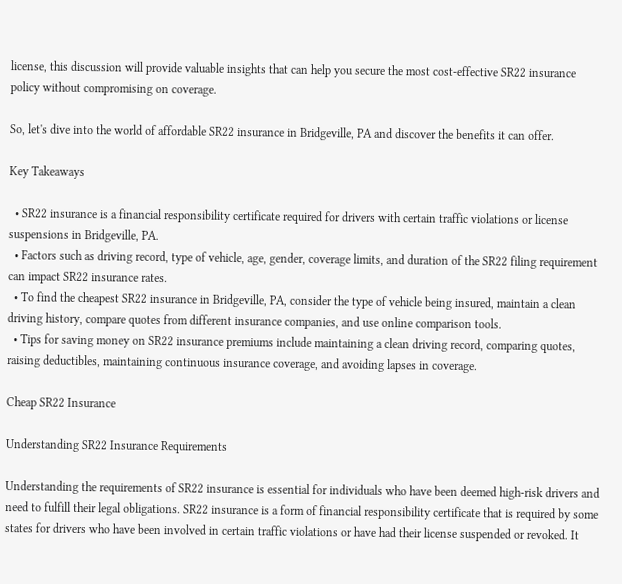license, this discussion will provide valuable insights that can help you secure the most cost-effective SR22 insurance policy without compromising on coverage.

So, let's dive into the world of affordable SR22 insurance in Bridgeville, PA and discover the benefits it can offer.

Key Takeaways

  • SR22 insurance is a financial responsibility certificate required for drivers with certain traffic violations or license suspensions in Bridgeville, PA.
  • Factors such as driving record, type of vehicle, age, gender, coverage limits, and duration of the SR22 filing requirement can impact SR22 insurance rates.
  • To find the cheapest SR22 insurance in Bridgeville, PA, consider the type of vehicle being insured, maintain a clean driving history, compare quotes from different insurance companies, and use online comparison tools.
  • Tips for saving money on SR22 insurance premiums include maintaining a clean driving record, comparing quotes, raising deductibles, maintaining continuous insurance coverage, and avoiding lapses in coverage.

Cheap SR22 Insurance

Understanding SR22 Insurance Requirements

Understanding the requirements of SR22 insurance is essential for individuals who have been deemed high-risk drivers and need to fulfill their legal obligations. SR22 insurance is a form of financial responsibility certificate that is required by some states for drivers who have been involved in certain traffic violations or have had their license suspended or revoked. It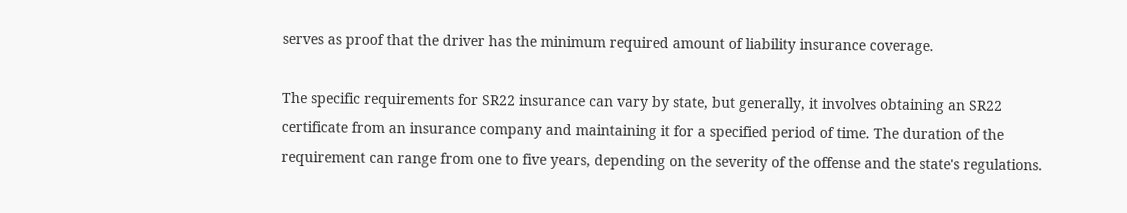serves as proof that the driver has the minimum required amount of liability insurance coverage.

The specific requirements for SR22 insurance can vary by state, but generally, it involves obtaining an SR22 certificate from an insurance company and maintaining it for a specified period of time. The duration of the requirement can range from one to five years, depending on the severity of the offense and the state's regulations.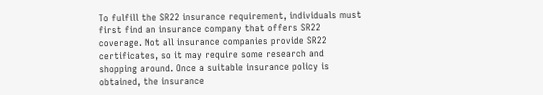To fulfill the SR22 insurance requirement, individuals must first find an insurance company that offers SR22 coverage. Not all insurance companies provide SR22 certificates, so it may require some research and shopping around. Once a suitable insurance policy is obtained, the insurance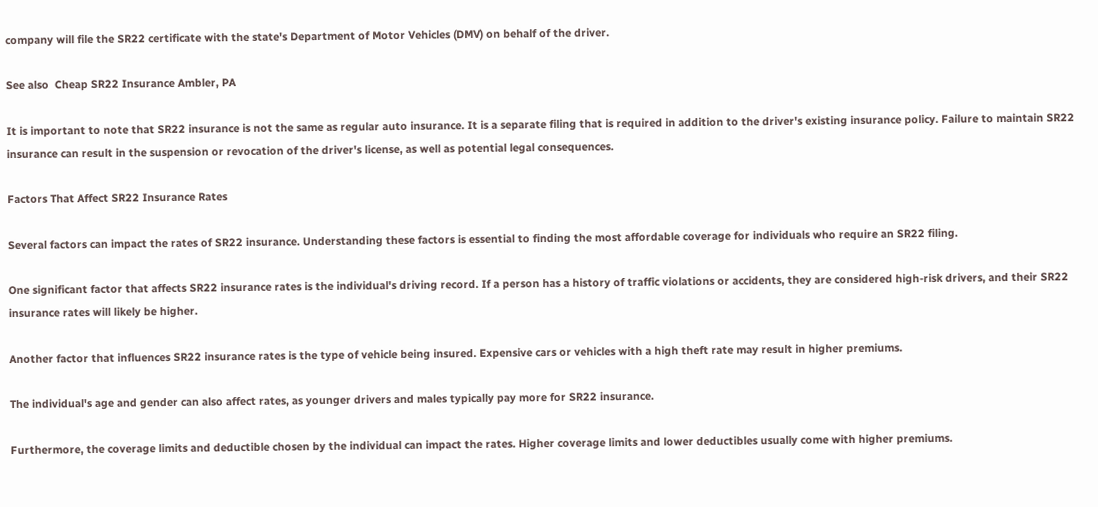company will file the SR22 certificate with the state's Department of Motor Vehicles (DMV) on behalf of the driver.

See also  Cheap SR22 Insurance Ambler, PA

It is important to note that SR22 insurance is not the same as regular auto insurance. It is a separate filing that is required in addition to the driver's existing insurance policy. Failure to maintain SR22 insurance can result in the suspension or revocation of the driver's license, as well as potential legal consequences.

Factors That Affect SR22 Insurance Rates

Several factors can impact the rates of SR22 insurance. Understanding these factors is essential to finding the most affordable coverage for individuals who require an SR22 filing.

One significant factor that affects SR22 insurance rates is the individual's driving record. If a person has a history of traffic violations or accidents, they are considered high-risk drivers, and their SR22 insurance rates will likely be higher.

Another factor that influences SR22 insurance rates is the type of vehicle being insured. Expensive cars or vehicles with a high theft rate may result in higher premiums.

The individual's age and gender can also affect rates, as younger drivers and males typically pay more for SR22 insurance.

Furthermore, the coverage limits and deductible chosen by the individual can impact the rates. Higher coverage limits and lower deductibles usually come with higher premiums.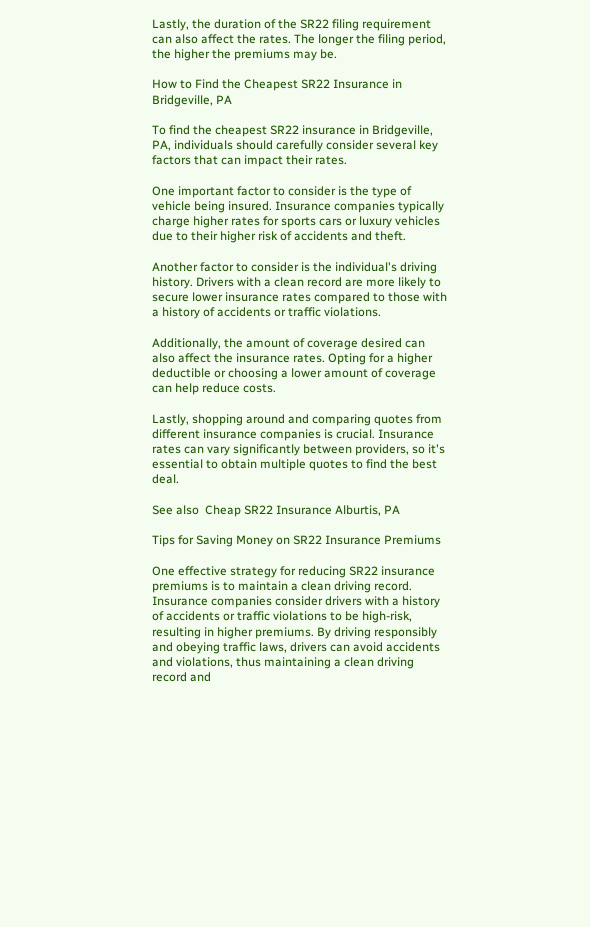Lastly, the duration of the SR22 filing requirement can also affect the rates. The longer the filing period, the higher the premiums may be.

How to Find the Cheapest SR22 Insurance in Bridgeville, PA

To find the cheapest SR22 insurance in Bridgeville, PA, individuals should carefully consider several key factors that can impact their rates.

One important factor to consider is the type of vehicle being insured. Insurance companies typically charge higher rates for sports cars or luxury vehicles due to their higher risk of accidents and theft.

Another factor to consider is the individual's driving history. Drivers with a clean record are more likely to secure lower insurance rates compared to those with a history of accidents or traffic violations.

Additionally, the amount of coverage desired can also affect the insurance rates. Opting for a higher deductible or choosing a lower amount of coverage can help reduce costs.

Lastly, shopping around and comparing quotes from different insurance companies is crucial. Insurance rates can vary significantly between providers, so it's essential to obtain multiple quotes to find the best deal.

See also  Cheap SR22 Insurance Alburtis, PA

Tips for Saving Money on SR22 Insurance Premiums

One effective strategy for reducing SR22 insurance premiums is to maintain a clean driving record. Insurance companies consider drivers with a history of accidents or traffic violations to be high-risk, resulting in higher premiums. By driving responsibly and obeying traffic laws, drivers can avoid accidents and violations, thus maintaining a clean driving record and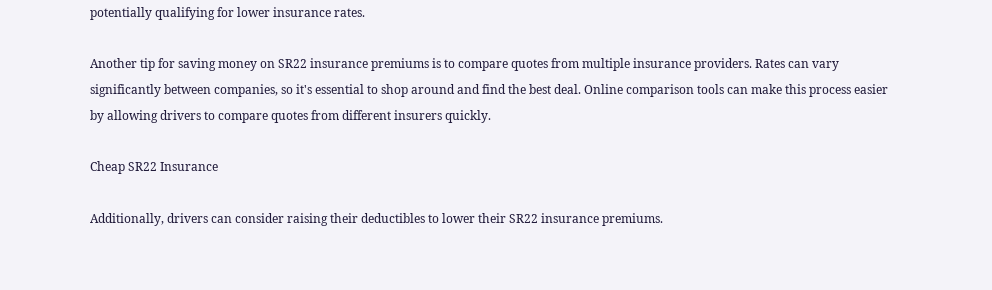potentially qualifying for lower insurance rates.

Another tip for saving money on SR22 insurance premiums is to compare quotes from multiple insurance providers. Rates can vary significantly between companies, so it's essential to shop around and find the best deal. Online comparison tools can make this process easier by allowing drivers to compare quotes from different insurers quickly.

Cheap SR22 Insurance

Additionally, drivers can consider raising their deductibles to lower their SR22 insurance premiums.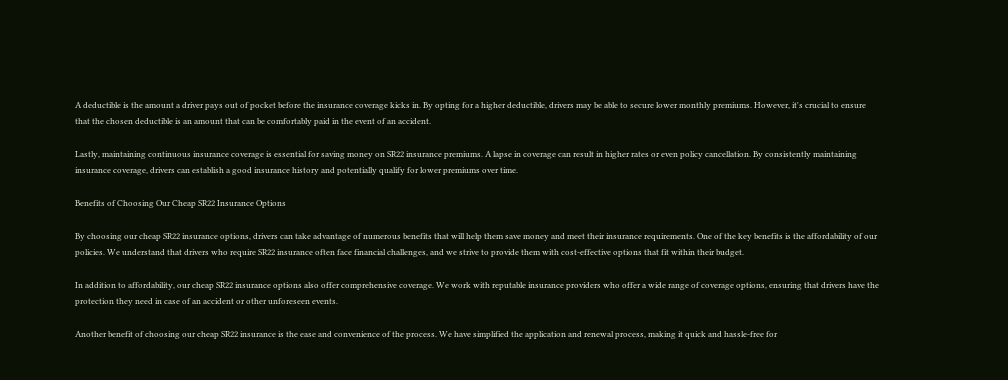A deductible is the amount a driver pays out of pocket before the insurance coverage kicks in. By opting for a higher deductible, drivers may be able to secure lower monthly premiums. However, it's crucial to ensure that the chosen deductible is an amount that can be comfortably paid in the event of an accident.

Lastly, maintaining continuous insurance coverage is essential for saving money on SR22 insurance premiums. A lapse in coverage can result in higher rates or even policy cancellation. By consistently maintaining insurance coverage, drivers can establish a good insurance history and potentially qualify for lower premiums over time.

Benefits of Choosing Our Cheap SR22 Insurance Options

By choosing our cheap SR22 insurance options, drivers can take advantage of numerous benefits that will help them save money and meet their insurance requirements. One of the key benefits is the affordability of our policies. We understand that drivers who require SR22 insurance often face financial challenges, and we strive to provide them with cost-effective options that fit within their budget.

In addition to affordability, our cheap SR22 insurance options also offer comprehensive coverage. We work with reputable insurance providers who offer a wide range of coverage options, ensuring that drivers have the protection they need in case of an accident or other unforeseen events.

Another benefit of choosing our cheap SR22 insurance is the ease and convenience of the process. We have simplified the application and renewal process, making it quick and hassle-free for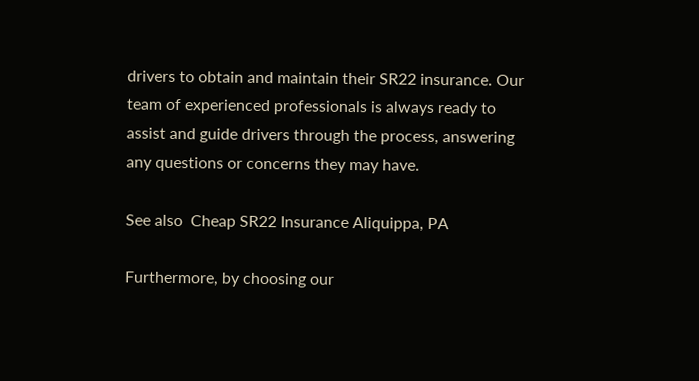drivers to obtain and maintain their SR22 insurance. Our team of experienced professionals is always ready to assist and guide drivers through the process, answering any questions or concerns they may have.

See also  Cheap SR22 Insurance Aliquippa, PA

Furthermore, by choosing our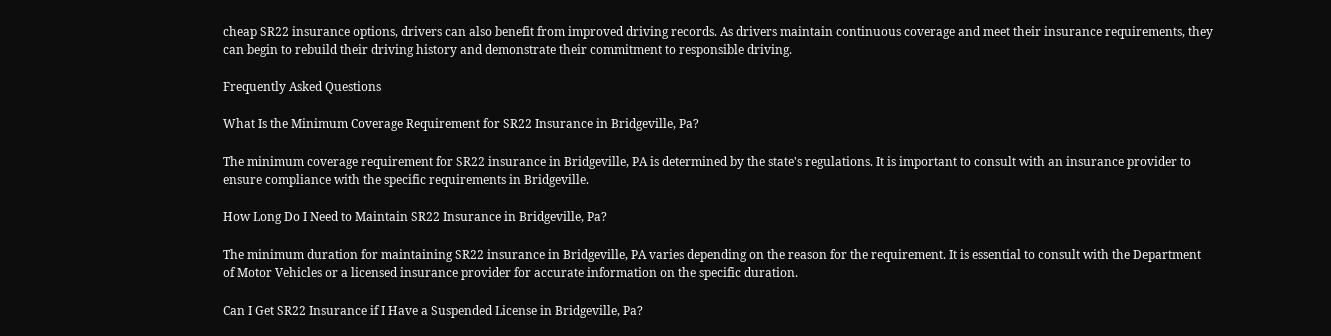cheap SR22 insurance options, drivers can also benefit from improved driving records. As drivers maintain continuous coverage and meet their insurance requirements, they can begin to rebuild their driving history and demonstrate their commitment to responsible driving.

Frequently Asked Questions

What Is the Minimum Coverage Requirement for SR22 Insurance in Bridgeville, Pa?

The minimum coverage requirement for SR22 insurance in Bridgeville, PA is determined by the state's regulations. It is important to consult with an insurance provider to ensure compliance with the specific requirements in Bridgeville.

How Long Do I Need to Maintain SR22 Insurance in Bridgeville, Pa?

The minimum duration for maintaining SR22 insurance in Bridgeville, PA varies depending on the reason for the requirement. It is essential to consult with the Department of Motor Vehicles or a licensed insurance provider for accurate information on the specific duration.

Can I Get SR22 Insurance if I Have a Suspended License in Bridgeville, Pa?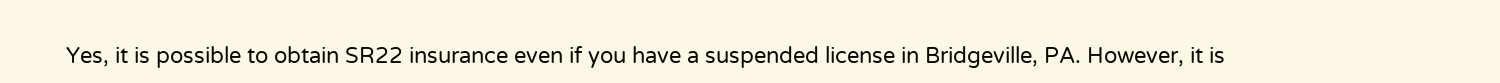Yes, it is possible to obtain SR22 insurance even if you have a suspended license in Bridgeville, PA. However, it is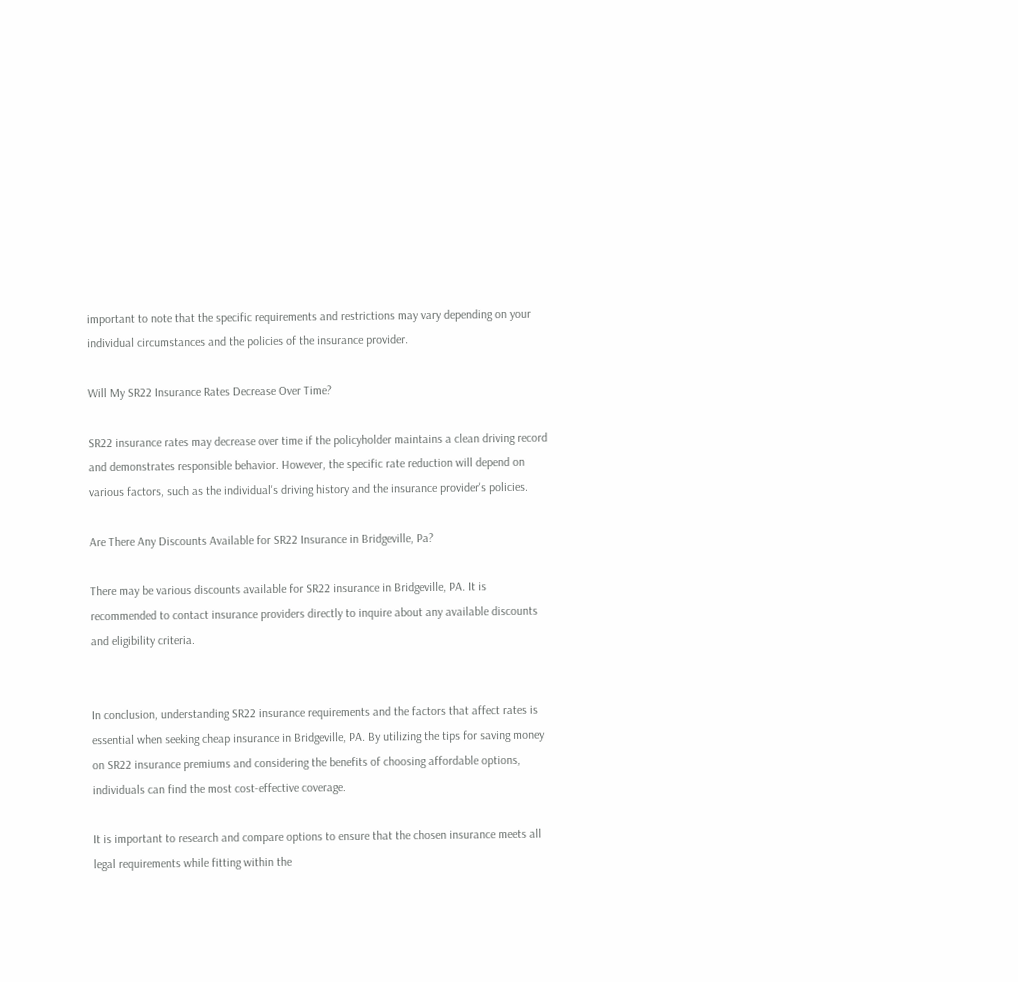important to note that the specific requirements and restrictions may vary depending on your individual circumstances and the policies of the insurance provider.

Will My SR22 Insurance Rates Decrease Over Time?

SR22 insurance rates may decrease over time if the policyholder maintains a clean driving record and demonstrates responsible behavior. However, the specific rate reduction will depend on various factors, such as the individual's driving history and the insurance provider's policies.

Are There Any Discounts Available for SR22 Insurance in Bridgeville, Pa?

There may be various discounts available for SR22 insurance in Bridgeville, PA. It is recommended to contact insurance providers directly to inquire about any available discounts and eligibility criteria.


In conclusion, understanding SR22 insurance requirements and the factors that affect rates is essential when seeking cheap insurance in Bridgeville, PA. By utilizing the tips for saving money on SR22 insurance premiums and considering the benefits of choosing affordable options, individuals can find the most cost-effective coverage.

It is important to research and compare options to ensure that the chosen insurance meets all legal requirements while fitting within the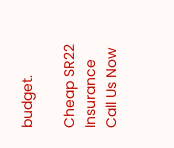budget.

Cheap SR22 Insurance
Call Us Now